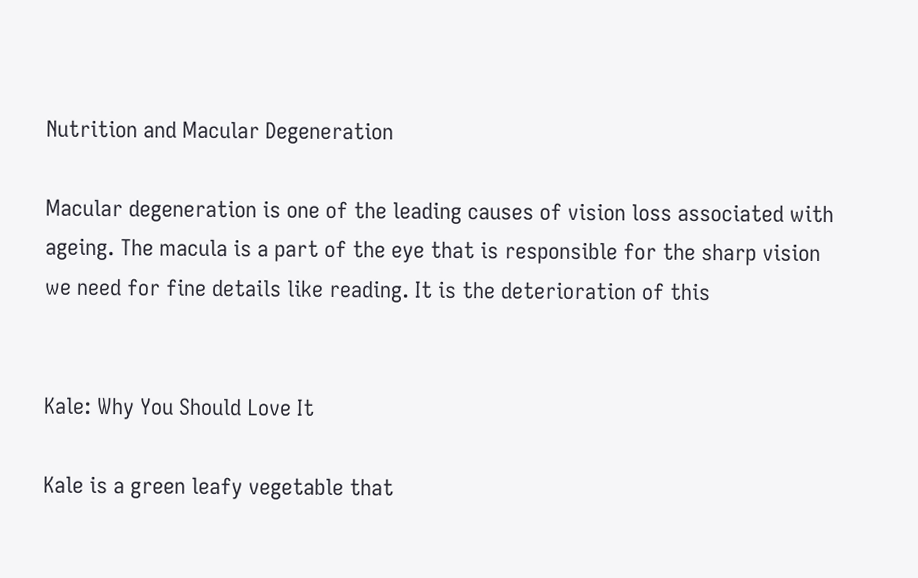Nutrition and Macular Degeneration

Macular degeneration is one of the leading causes of vision loss associated with ageing. The macula is a part of the eye that is responsible for the sharp vision we need for fine details like reading. It is the deterioration of this


Kale: Why You Should Love It

Kale is a green leafy vegetable that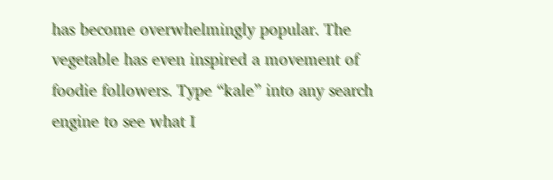has become overwhelmingly popular. The vegetable has even inspired a movement of foodie followers. Type “kale” into any search engine to see what I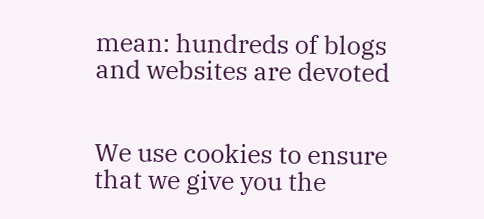mean: hundreds of blogs and websites are devoted


We use cookies to ensure that we give you the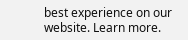best experience on our website. Learn more.